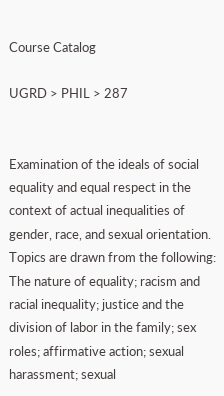Course Catalog

UGRD > PHIL > 287


Examination of the ideals of social equality and equal respect in the context of actual inequalities of gender, race, and sexual orientation. Topics are drawn from the following: The nature of equality; racism and racial inequality; justice and the division of labor in the family; sex roles; affirmative action; sexual harassment; sexual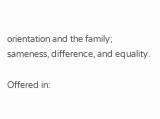orientation and the family; sameness, difference, and equality.

Offered in: